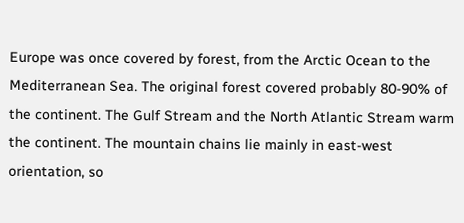Europe was once covered by forest, from the Arctic Ocean to the Mediterranean Sea. The original forest covered probably 80-90% of the continent. The Gulf Stream and the North Atlantic Stream warm the continent. The mountain chains lie mainly in east-west orientation, so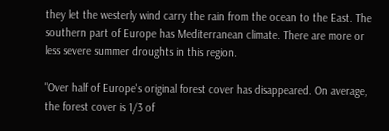they let the westerly wind carry the rain from the ocean to the East. The southern part of Europe has Mediterranean climate. There are more or less severe summer droughts in this region.

"Over half of Europe's original forest cover has disappeared. On average, the forest cover is 1/3 of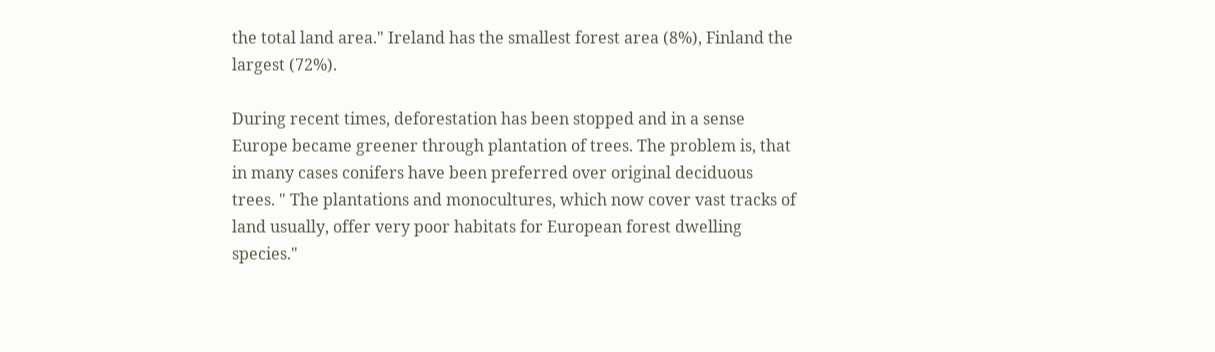the total land area." Ireland has the smallest forest area (8%), Finland the largest (72%).

During recent times, deforestation has been stopped and in a sense Europe became greener through plantation of trees. The problem is, that in many cases conifers have been preferred over original deciduous trees. " The plantations and monocultures, which now cover vast tracks of land usually, offer very poor habitats for European forest dwelling species."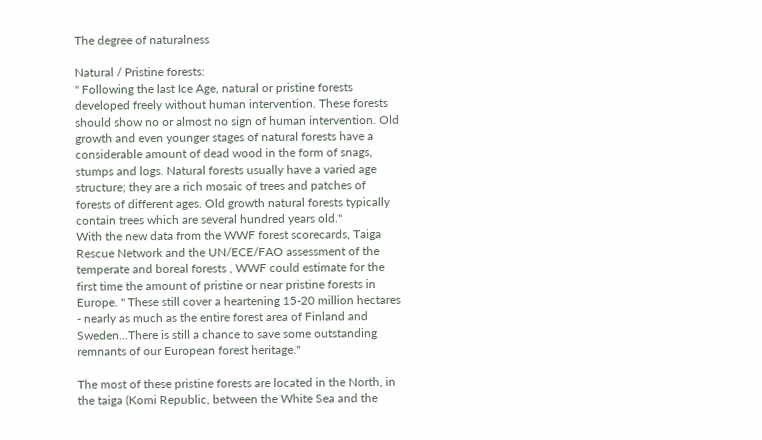The degree of naturalness

Natural / Pristine forests:
" Following the last Ice Age, natural or pristine forests developed freely without human intervention. These forests should show no or almost no sign of human intervention. Old growth and even younger stages of natural forests have a considerable amount of dead wood in the form of snags, stumps and logs. Natural forests usually have a varied age structure; they are a rich mosaic of trees and patches of forests of different ages. Old growth natural forests typically contain trees which are several hundred years old."
With the new data from the WWF forest scorecards, Taiga Rescue Network and the UN/ECE/FAO assessment of the temperate and boreal forests , WWF could estimate for the first time the amount of pristine or near pristine forests in Europe. " These still cover a heartening 15-20 million hectares - nearly as much as the entire forest area of Finland and Sweden...There is still a chance to save some outstanding remnants of our European forest heritage."

The most of these pristine forests are located in the North, in the taiga (Komi Republic, between the White Sea and the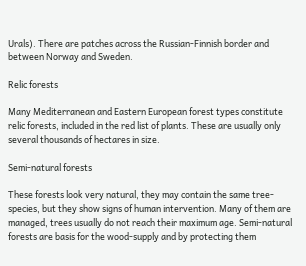Urals). There are patches across the Russian-Finnish border and between Norway and Sweden.

Relic forests

Many Mediterranean and Eastern European forest types constitute relic forests, included in the red list of plants. These are usually only several thousands of hectares in size.

Semi-natural forests

These forests look very natural, they may contain the same tree-species, but they show signs of human intervention. Many of them are managed, trees usually do not reach their maximum age. Semi-natural forests are basis for the wood-supply and by protecting them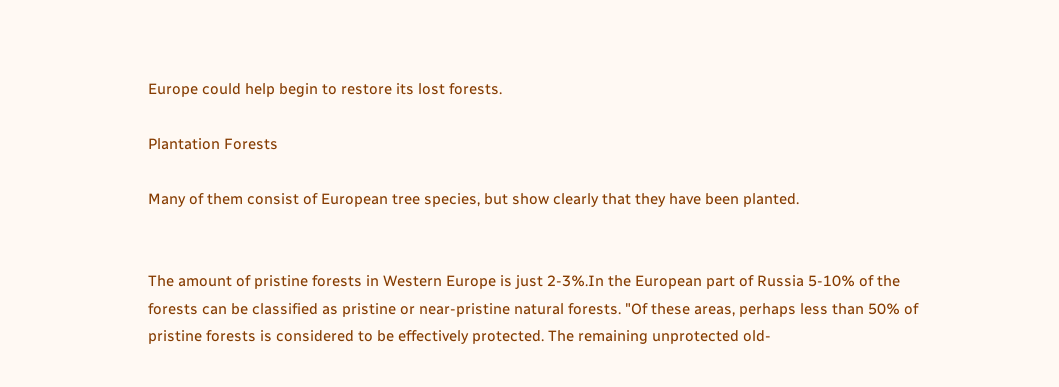Europe could help begin to restore its lost forests.

Plantation Forests

Many of them consist of European tree species, but show clearly that they have been planted.


The amount of pristine forests in Western Europe is just 2-3%.In the European part of Russia 5-10% of the forests can be classified as pristine or near-pristine natural forests. "Of these areas, perhaps less than 50% of pristine forests is considered to be effectively protected. The remaining unprotected old-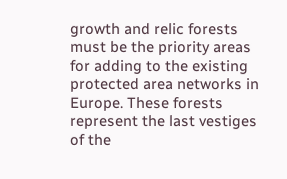growth and relic forests must be the priority areas for adding to the existing protected area networks in Europe. These forests represent the last vestiges of the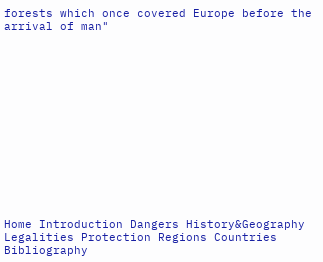forests which once covered Europe before the arrival of man"














Home Introduction Dangers History&Geography Legalities Protection Regions Countries Bibliography